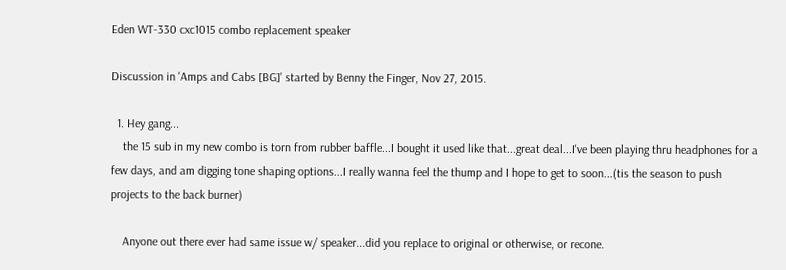Eden WT-330 cxc1015 combo replacement speaker

Discussion in 'Amps and Cabs [BG]' started by Benny the Finger, Nov 27, 2015.

  1. Hey gang...
    the 15 sub in my new combo is torn from rubber baffle...I bought it used like that...great deal...I've been playing thru headphones for a few days, and am digging tone shaping options...I really wanna feel the thump and I hope to get to soon...(tis the season to push projects to the back burner)

    Anyone out there ever had same issue w/ speaker...did you replace to original or otherwise, or recone.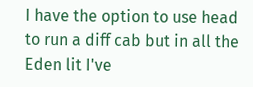I have the option to use head to run a diff cab but in all the Eden lit I've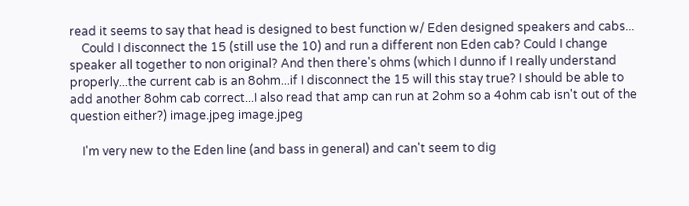read it seems to say that head is designed to best function w/ Eden designed speakers and cabs...
    Could I disconnect the 15 (still use the 10) and run a different non Eden cab? Could I change speaker all together to non original? And then there's ohms (which I dunno if I really understand properly...the current cab is an 8ohm...if I disconnect the 15 will this stay true? I should be able to add another 8ohm cab correct...I also read that amp can run at 2ohm so a 4ohm cab isn't out of the question either?) image.jpeg image.jpeg

    I'm very new to the Eden line (and bass in general) and can't seem to dig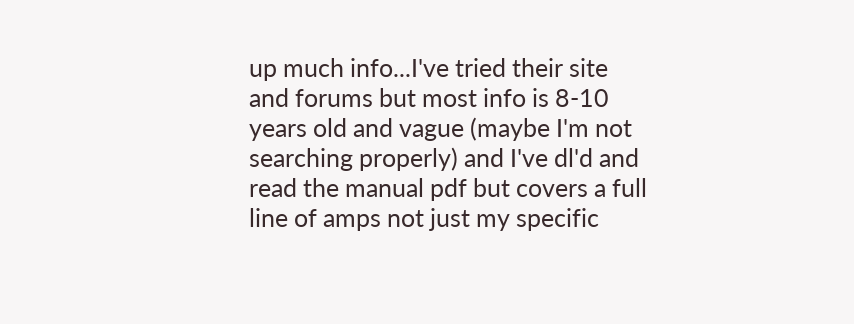up much info...I've tried their site and forums but most info is 8-10 years old and vague (maybe I'm not searching properly) and I've dl'd and read the manual pdf but covers a full line of amps not just my specific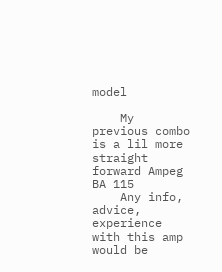model

    My previous combo is a lil more straight forward Ampeg BA 115
    Any info, advice, experience with this amp would be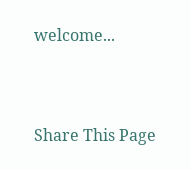welcome...


Share This Page